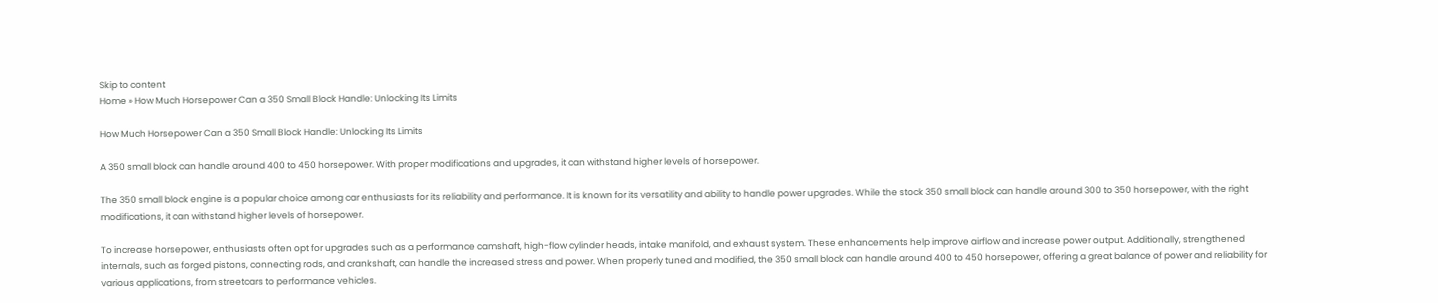Skip to content
Home » How Much Horsepower Can a 350 Small Block Handle: Unlocking Its Limits

How Much Horsepower Can a 350 Small Block Handle: Unlocking Its Limits

A 350 small block can handle around 400 to 450 horsepower. With proper modifications and upgrades, it can withstand higher levels of horsepower.

The 350 small block engine is a popular choice among car enthusiasts for its reliability and performance. It is known for its versatility and ability to handle power upgrades. While the stock 350 small block can handle around 300 to 350 horsepower, with the right modifications, it can withstand higher levels of horsepower.

To increase horsepower, enthusiasts often opt for upgrades such as a performance camshaft, high-flow cylinder heads, intake manifold, and exhaust system. These enhancements help improve airflow and increase power output. Additionally, strengthened internals, such as forged pistons, connecting rods, and crankshaft, can handle the increased stress and power. When properly tuned and modified, the 350 small block can handle around 400 to 450 horsepower, offering a great balance of power and reliability for various applications, from streetcars to performance vehicles.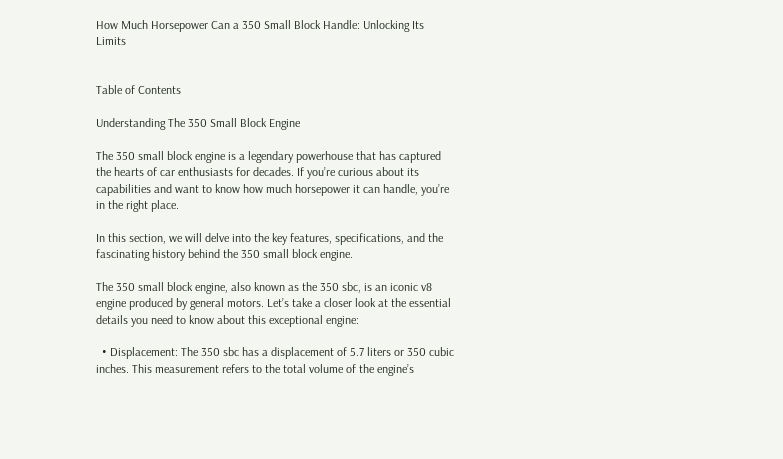How Much Horsepower Can a 350 Small Block Handle: Unlocking Its Limits


Table of Contents

Understanding The 350 Small Block Engine

The 350 small block engine is a legendary powerhouse that has captured the hearts of car enthusiasts for decades. If you’re curious about its capabilities and want to know how much horsepower it can handle, you’re in the right place.

In this section, we will delve into the key features, specifications, and the fascinating history behind the 350 small block engine.

The 350 small block engine, also known as the 350 sbc, is an iconic v8 engine produced by general motors. Let’s take a closer look at the essential details you need to know about this exceptional engine:

  • Displacement: The 350 sbc has a displacement of 5.7 liters or 350 cubic inches. This measurement refers to the total volume of the engine’s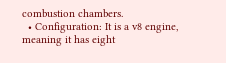combustion chambers.
  • Configuration: It is a v8 engine, meaning it has eight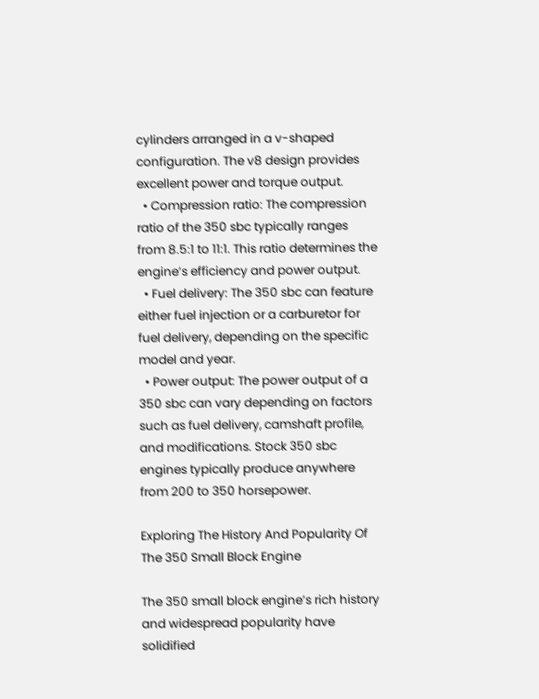cylinders arranged in a v-shaped configuration. The v8 design provides excellent power and torque output.
  • Compression ratio: The compression ratio of the 350 sbc typically ranges from 8.5:1 to 11:1. This ratio determines the engine’s efficiency and power output.
  • Fuel delivery: The 350 sbc can feature either fuel injection or a carburetor for fuel delivery, depending on the specific model and year.
  • Power output: The power output of a 350 sbc can vary depending on factors such as fuel delivery, camshaft profile, and modifications. Stock 350 sbc engines typically produce anywhere from 200 to 350 horsepower.

Exploring The History And Popularity Of The 350 Small Block Engine

The 350 small block engine’s rich history and widespread popularity have solidified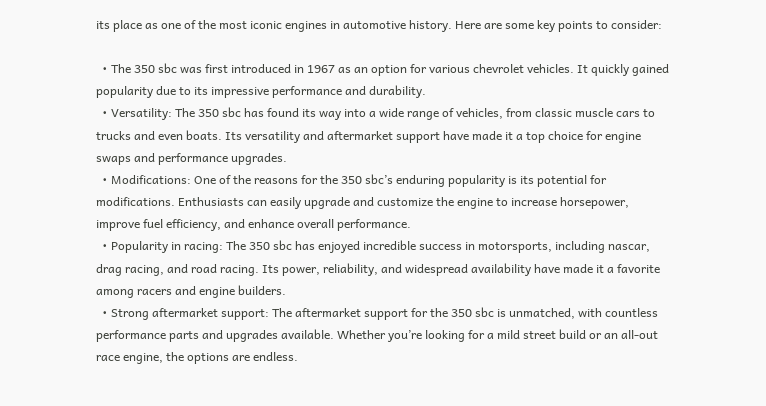its place as one of the most iconic engines in automotive history. Here are some key points to consider:

  • The 350 sbc was first introduced in 1967 as an option for various chevrolet vehicles. It quickly gained popularity due to its impressive performance and durability.
  • Versatility: The 350 sbc has found its way into a wide range of vehicles, from classic muscle cars to trucks and even boats. Its versatility and aftermarket support have made it a top choice for engine swaps and performance upgrades.
  • Modifications: One of the reasons for the 350 sbc’s enduring popularity is its potential for modifications. Enthusiasts can easily upgrade and customize the engine to increase horsepower, improve fuel efficiency, and enhance overall performance.
  • Popularity in racing: The 350 sbc has enjoyed incredible success in motorsports, including nascar, drag racing, and road racing. Its power, reliability, and widespread availability have made it a favorite among racers and engine builders.
  • Strong aftermarket support: The aftermarket support for the 350 sbc is unmatched, with countless performance parts and upgrades available. Whether you’re looking for a mild street build or an all-out race engine, the options are endless.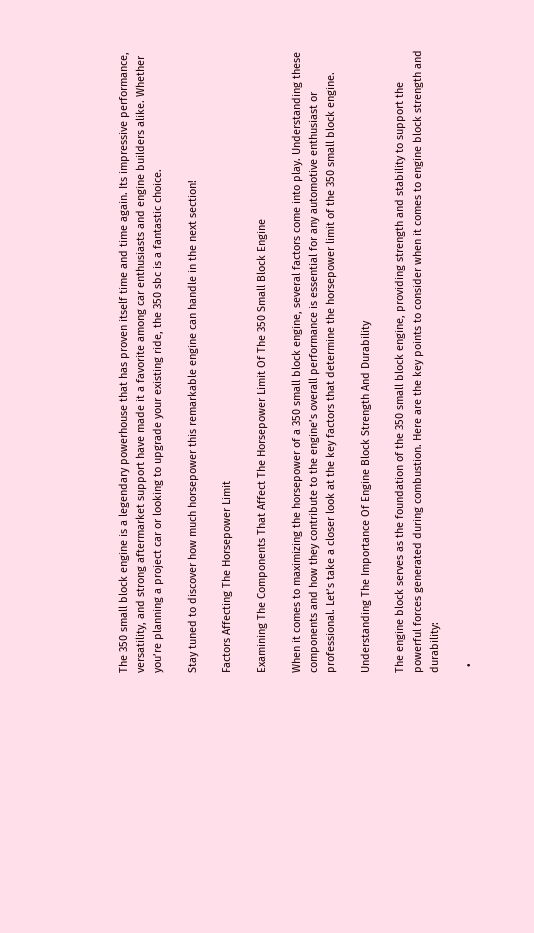The 350 small block engine is a legendary powerhouse that has proven itself time and time again. Its impressive performance, versatility, and strong aftermarket support have made it a favorite among car enthusiasts and engine builders alike. Whether you’re planning a project car or looking to upgrade your existing ride, the 350 sbc is a fantastic choice.

Stay tuned to discover how much horsepower this remarkable engine can handle in the next section!

Factors Affecting The Horsepower Limit

Examining The Components That Affect The Horsepower Limit Of The 350 Small Block Engine

When it comes to maximizing the horsepower of a 350 small block engine, several factors come into play. Understanding these components and how they contribute to the engine’s overall performance is essential for any automotive enthusiast or professional. Let’s take a closer look at the key factors that determine the horsepower limit of the 350 small block engine.

Understanding The Importance Of Engine Block Strength And Durability

The engine block serves as the foundation of the 350 small block engine, providing strength and stability to support the powerful forces generated during combustion. Here are the key points to consider when it comes to engine block strength and durability:

  •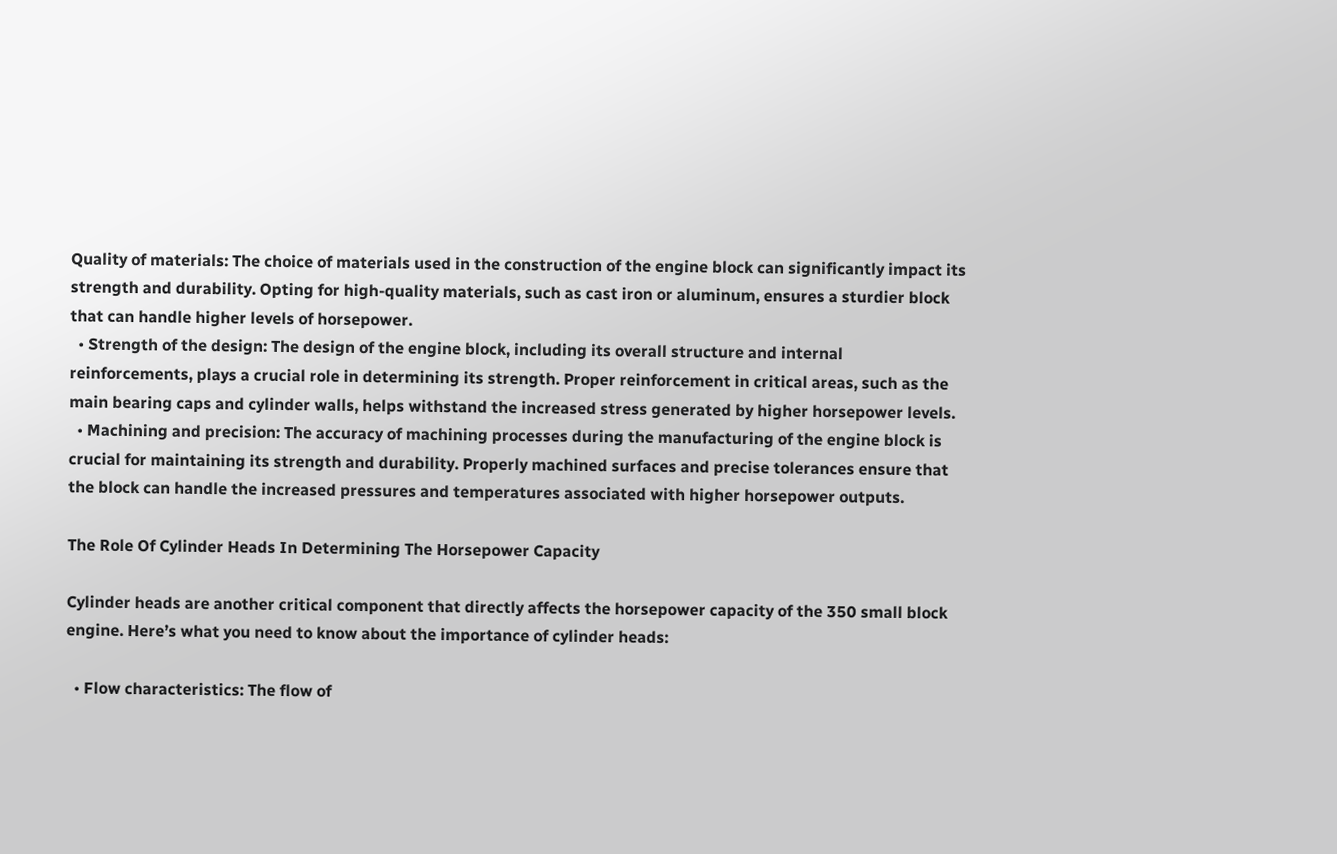Quality of materials: The choice of materials used in the construction of the engine block can significantly impact its strength and durability. Opting for high-quality materials, such as cast iron or aluminum, ensures a sturdier block that can handle higher levels of horsepower.
  • Strength of the design: The design of the engine block, including its overall structure and internal reinforcements, plays a crucial role in determining its strength. Proper reinforcement in critical areas, such as the main bearing caps and cylinder walls, helps withstand the increased stress generated by higher horsepower levels.
  • Machining and precision: The accuracy of machining processes during the manufacturing of the engine block is crucial for maintaining its strength and durability. Properly machined surfaces and precise tolerances ensure that the block can handle the increased pressures and temperatures associated with higher horsepower outputs.

The Role Of Cylinder Heads In Determining The Horsepower Capacity

Cylinder heads are another critical component that directly affects the horsepower capacity of the 350 small block engine. Here’s what you need to know about the importance of cylinder heads:

  • Flow characteristics: The flow of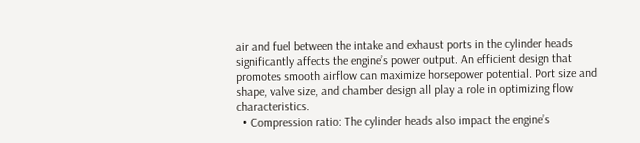air and fuel between the intake and exhaust ports in the cylinder heads significantly affects the engine’s power output. An efficient design that promotes smooth airflow can maximize horsepower potential. Port size and shape, valve size, and chamber design all play a role in optimizing flow characteristics.
  • Compression ratio: The cylinder heads also impact the engine’s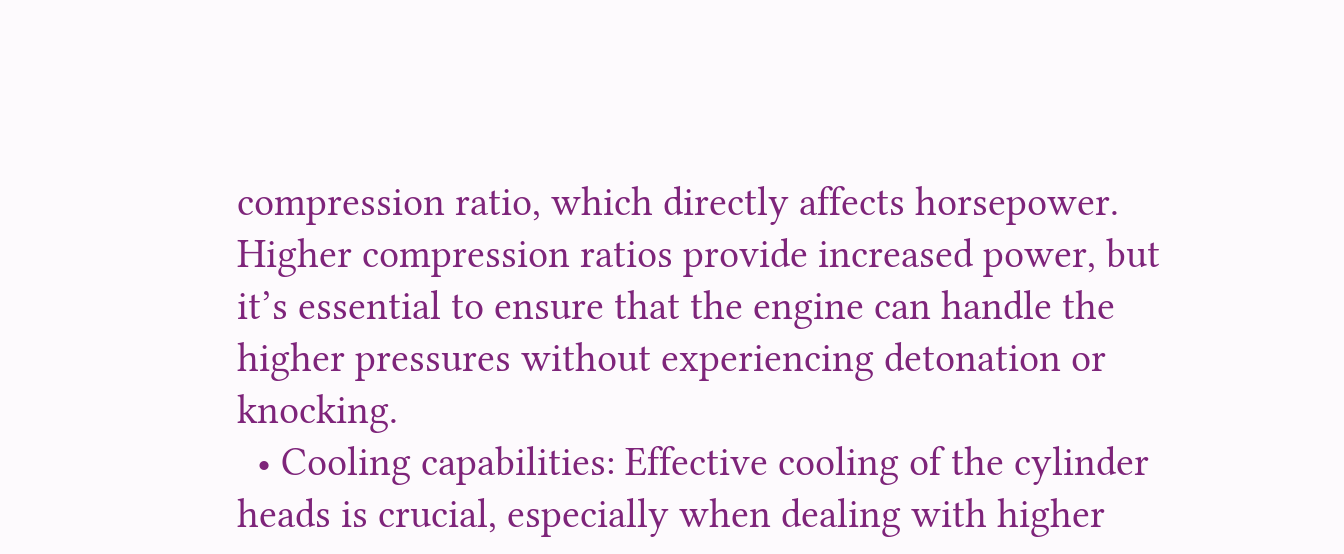compression ratio, which directly affects horsepower. Higher compression ratios provide increased power, but it’s essential to ensure that the engine can handle the higher pressures without experiencing detonation or knocking.
  • Cooling capabilities: Effective cooling of the cylinder heads is crucial, especially when dealing with higher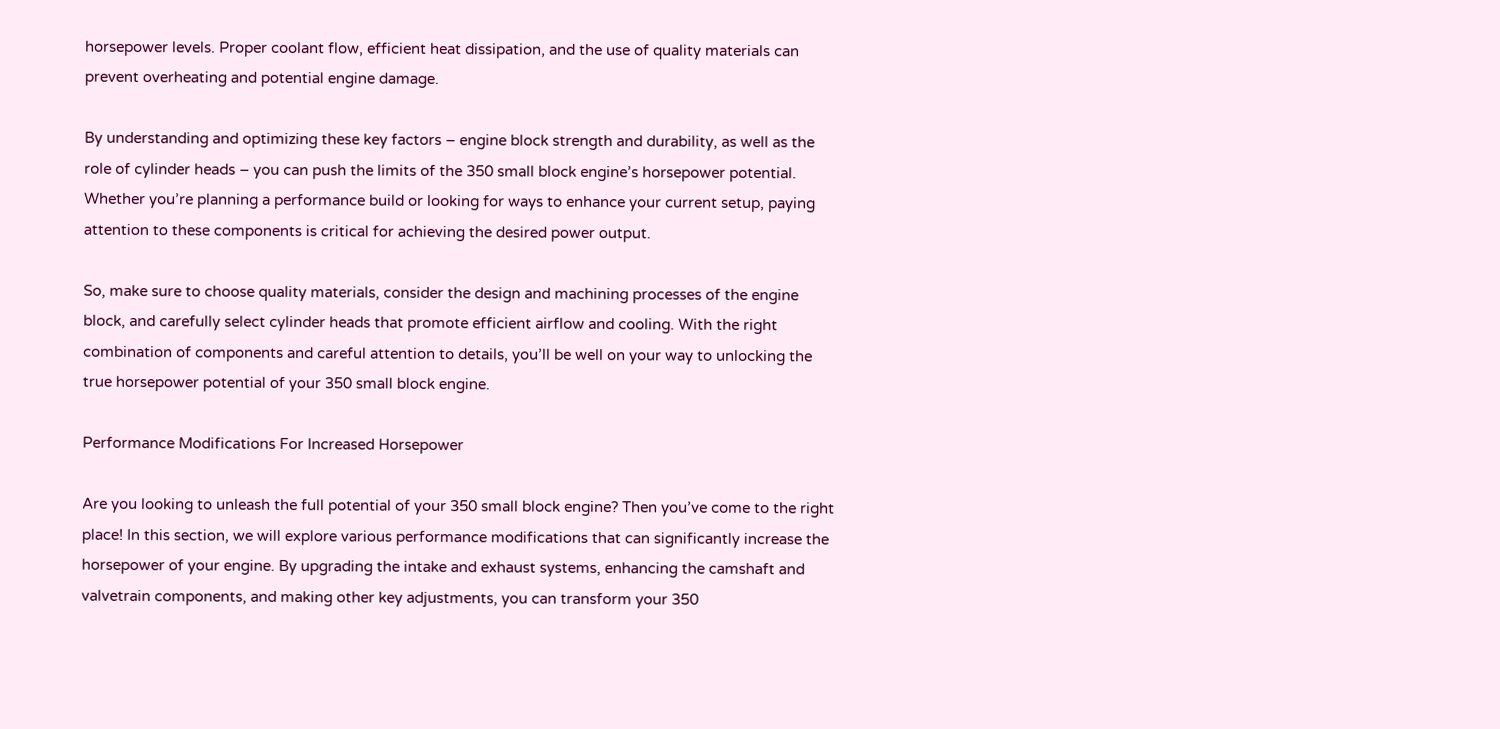horsepower levels. Proper coolant flow, efficient heat dissipation, and the use of quality materials can prevent overheating and potential engine damage.

By understanding and optimizing these key factors – engine block strength and durability, as well as the role of cylinder heads – you can push the limits of the 350 small block engine’s horsepower potential. Whether you’re planning a performance build or looking for ways to enhance your current setup, paying attention to these components is critical for achieving the desired power output.

So, make sure to choose quality materials, consider the design and machining processes of the engine block, and carefully select cylinder heads that promote efficient airflow and cooling. With the right combination of components and careful attention to details, you’ll be well on your way to unlocking the true horsepower potential of your 350 small block engine.

Performance Modifications For Increased Horsepower

Are you looking to unleash the full potential of your 350 small block engine? Then you’ve come to the right place! In this section, we will explore various performance modifications that can significantly increase the horsepower of your engine. By upgrading the intake and exhaust systems, enhancing the camshaft and valvetrain components, and making other key adjustments, you can transform your 350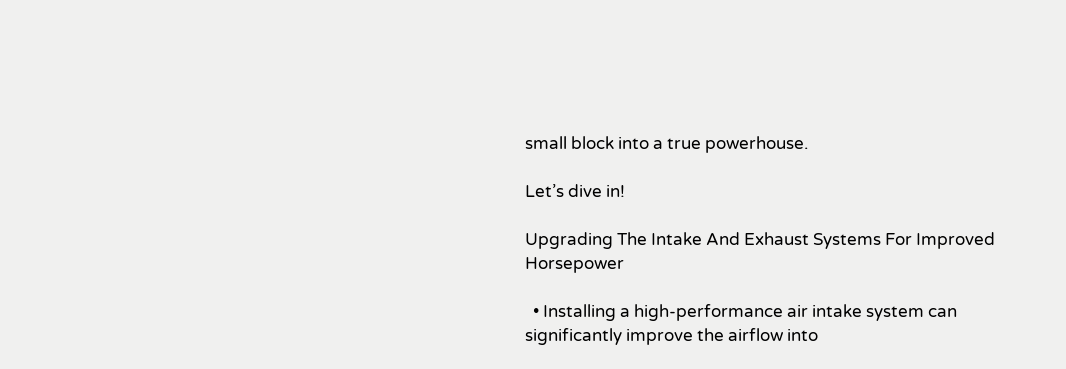small block into a true powerhouse.

Let’s dive in!

Upgrading The Intake And Exhaust Systems For Improved Horsepower

  • Installing a high-performance air intake system can significantly improve the airflow into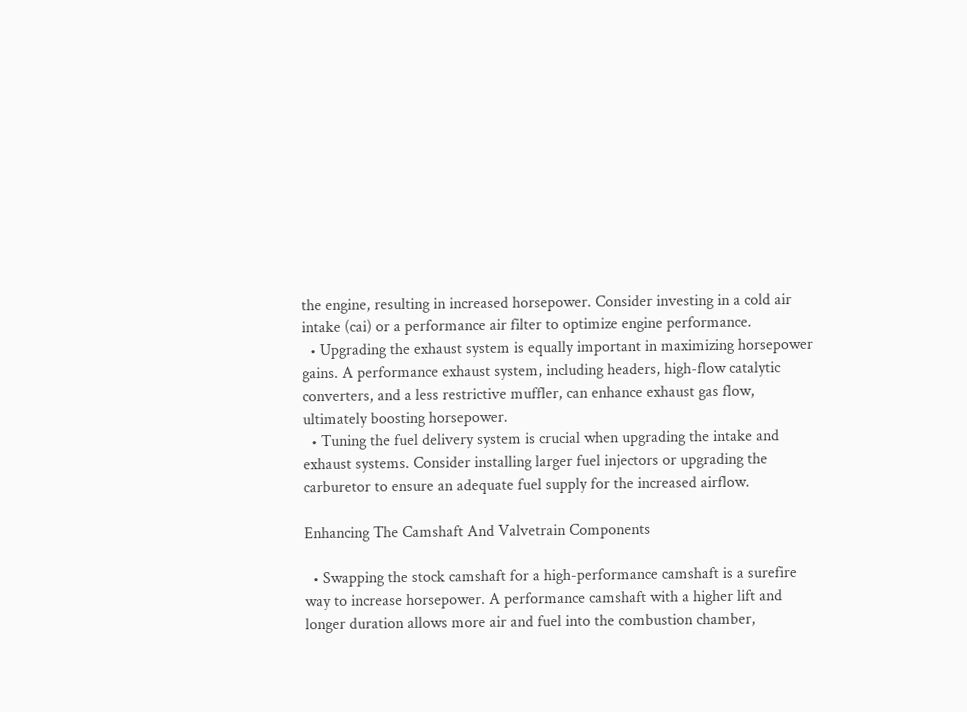the engine, resulting in increased horsepower. Consider investing in a cold air intake (cai) or a performance air filter to optimize engine performance.
  • Upgrading the exhaust system is equally important in maximizing horsepower gains. A performance exhaust system, including headers, high-flow catalytic converters, and a less restrictive muffler, can enhance exhaust gas flow, ultimately boosting horsepower.
  • Tuning the fuel delivery system is crucial when upgrading the intake and exhaust systems. Consider installing larger fuel injectors or upgrading the carburetor to ensure an adequate fuel supply for the increased airflow.

Enhancing The Camshaft And Valvetrain Components

  • Swapping the stock camshaft for a high-performance camshaft is a surefire way to increase horsepower. A performance camshaft with a higher lift and longer duration allows more air and fuel into the combustion chamber,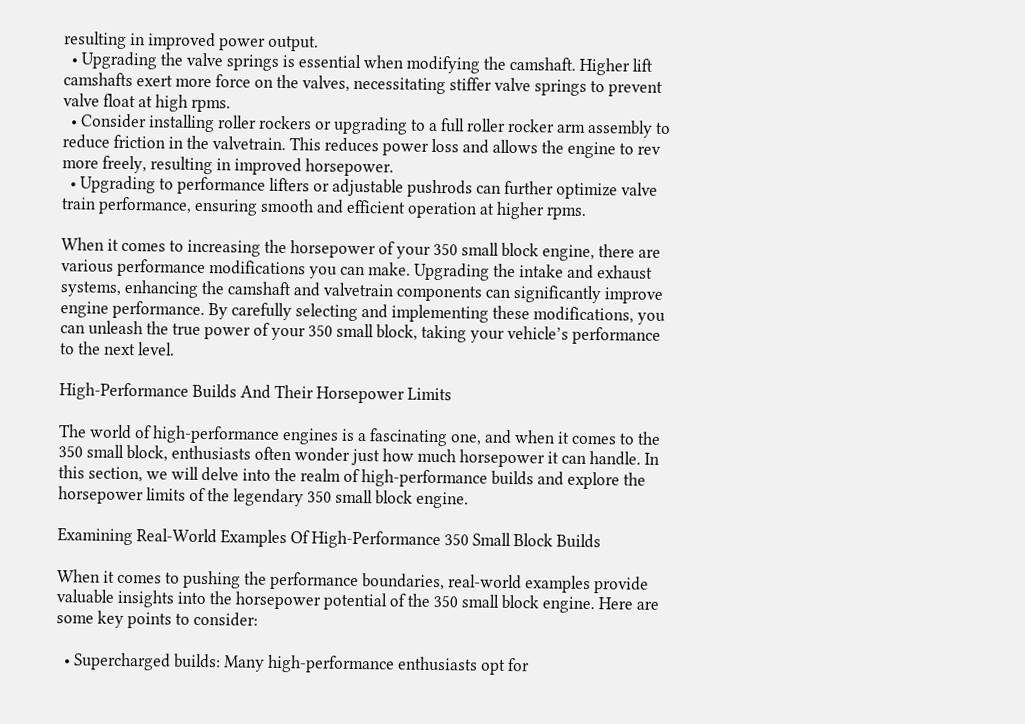resulting in improved power output.
  • Upgrading the valve springs is essential when modifying the camshaft. Higher lift camshafts exert more force on the valves, necessitating stiffer valve springs to prevent valve float at high rpms.
  • Consider installing roller rockers or upgrading to a full roller rocker arm assembly to reduce friction in the valvetrain. This reduces power loss and allows the engine to rev more freely, resulting in improved horsepower.
  • Upgrading to performance lifters or adjustable pushrods can further optimize valve train performance, ensuring smooth and efficient operation at higher rpms.

When it comes to increasing the horsepower of your 350 small block engine, there are various performance modifications you can make. Upgrading the intake and exhaust systems, enhancing the camshaft and valvetrain components can significantly improve engine performance. By carefully selecting and implementing these modifications, you can unleash the true power of your 350 small block, taking your vehicle’s performance to the next level.

High-Performance Builds And Their Horsepower Limits

The world of high-performance engines is a fascinating one, and when it comes to the 350 small block, enthusiasts often wonder just how much horsepower it can handle. In this section, we will delve into the realm of high-performance builds and explore the horsepower limits of the legendary 350 small block engine.

Examining Real-World Examples Of High-Performance 350 Small Block Builds

When it comes to pushing the performance boundaries, real-world examples provide valuable insights into the horsepower potential of the 350 small block engine. Here are some key points to consider:

  • Supercharged builds: Many high-performance enthusiasts opt for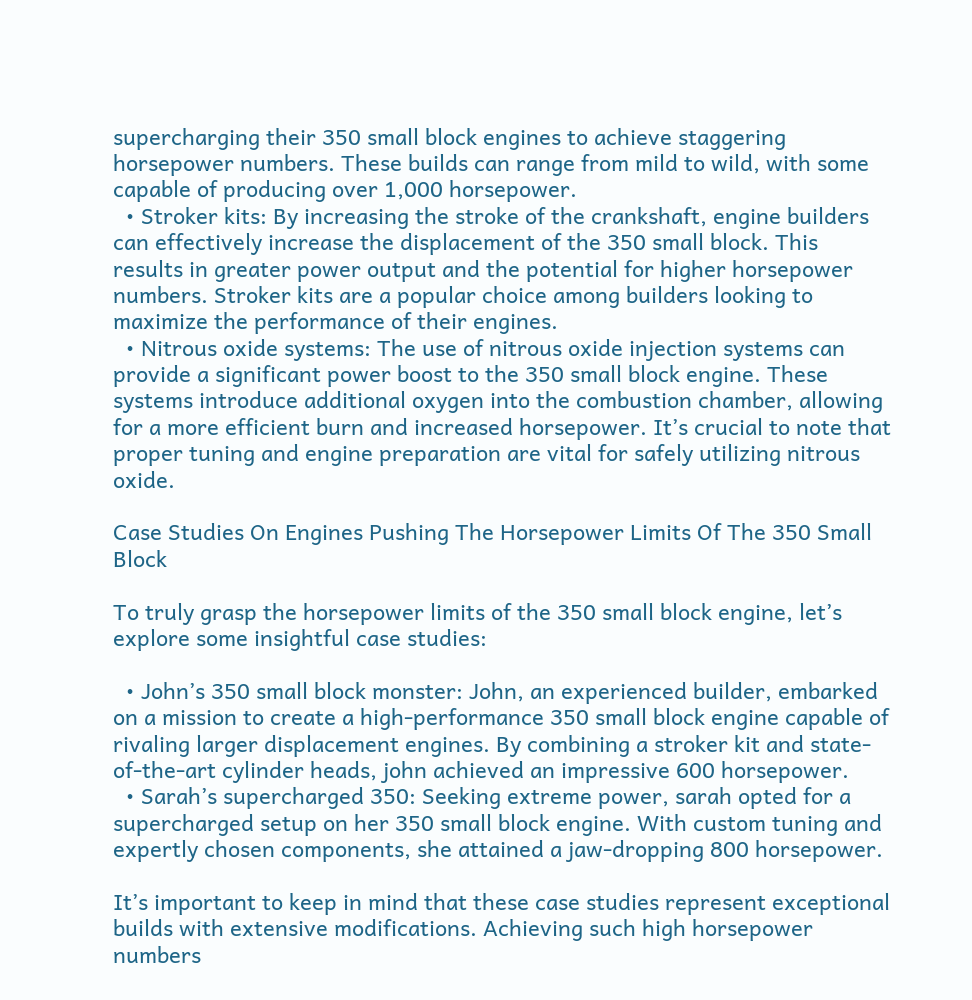supercharging their 350 small block engines to achieve staggering horsepower numbers. These builds can range from mild to wild, with some capable of producing over 1,000 horsepower.
  • Stroker kits: By increasing the stroke of the crankshaft, engine builders can effectively increase the displacement of the 350 small block. This results in greater power output and the potential for higher horsepower numbers. Stroker kits are a popular choice among builders looking to maximize the performance of their engines.
  • Nitrous oxide systems: The use of nitrous oxide injection systems can provide a significant power boost to the 350 small block engine. These systems introduce additional oxygen into the combustion chamber, allowing for a more efficient burn and increased horsepower. It’s crucial to note that proper tuning and engine preparation are vital for safely utilizing nitrous oxide.

Case Studies On Engines Pushing The Horsepower Limits Of The 350 Small Block

To truly grasp the horsepower limits of the 350 small block engine, let’s explore some insightful case studies:

  • John’s 350 small block monster: John, an experienced builder, embarked on a mission to create a high-performance 350 small block engine capable of rivaling larger displacement engines. By combining a stroker kit and state-of-the-art cylinder heads, john achieved an impressive 600 horsepower.
  • Sarah’s supercharged 350: Seeking extreme power, sarah opted for a supercharged setup on her 350 small block engine. With custom tuning and expertly chosen components, she attained a jaw-dropping 800 horsepower.

It’s important to keep in mind that these case studies represent exceptional builds with extensive modifications. Achieving such high horsepower numbers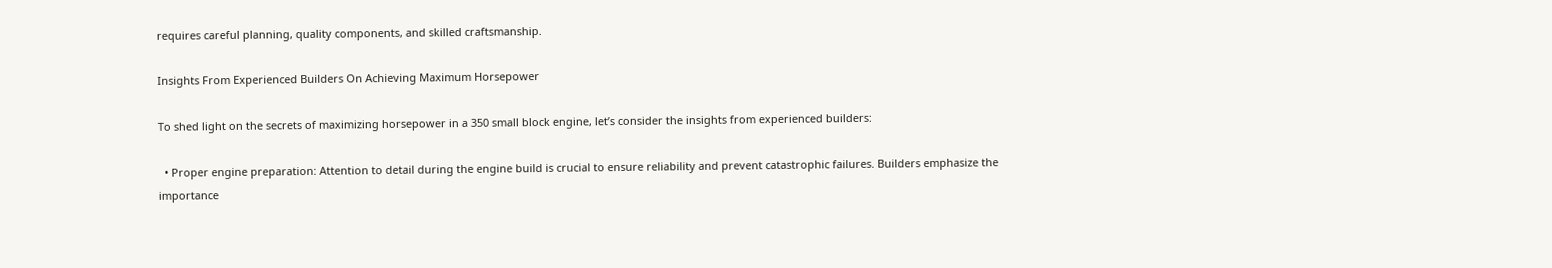requires careful planning, quality components, and skilled craftsmanship.

Insights From Experienced Builders On Achieving Maximum Horsepower

To shed light on the secrets of maximizing horsepower in a 350 small block engine, let’s consider the insights from experienced builders:

  • Proper engine preparation: Attention to detail during the engine build is crucial to ensure reliability and prevent catastrophic failures. Builders emphasize the importance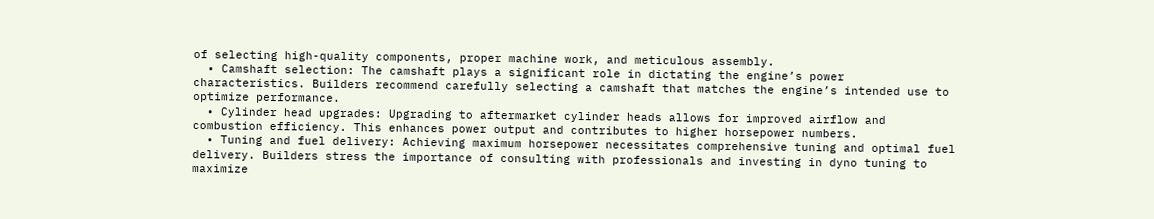of selecting high-quality components, proper machine work, and meticulous assembly.
  • Camshaft selection: The camshaft plays a significant role in dictating the engine’s power characteristics. Builders recommend carefully selecting a camshaft that matches the engine’s intended use to optimize performance.
  • Cylinder head upgrades: Upgrading to aftermarket cylinder heads allows for improved airflow and combustion efficiency. This enhances power output and contributes to higher horsepower numbers.
  • Tuning and fuel delivery: Achieving maximum horsepower necessitates comprehensive tuning and optimal fuel delivery. Builders stress the importance of consulting with professionals and investing in dyno tuning to maximize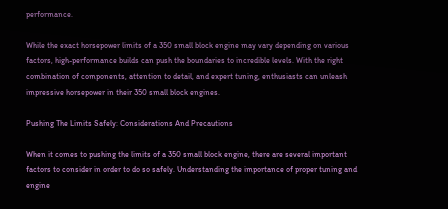performance.

While the exact horsepower limits of a 350 small block engine may vary depending on various factors, high-performance builds can push the boundaries to incredible levels. With the right combination of components, attention to detail, and expert tuning, enthusiasts can unleash impressive horsepower in their 350 small block engines.

Pushing The Limits Safely: Considerations And Precautions

When it comes to pushing the limits of a 350 small block engine, there are several important factors to consider in order to do so safely. Understanding the importance of proper tuning and engine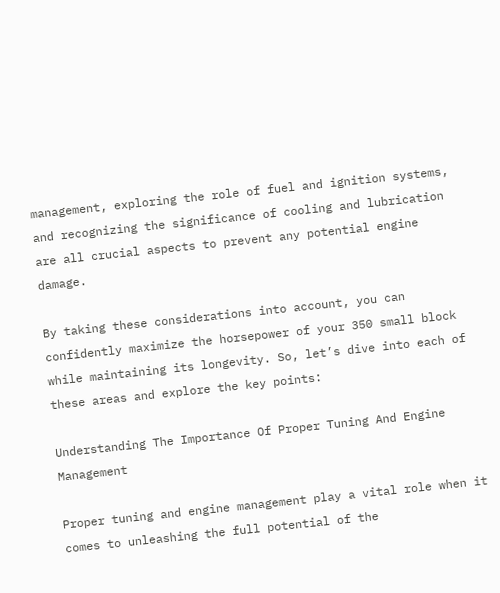management, exploring the role of fuel and ignition systems, and recognizing the significance of cooling and lubrication are all crucial aspects to prevent any potential engine damage.

By taking these considerations into account, you can confidently maximize the horsepower of your 350 small block while maintaining its longevity. So, let’s dive into each of these areas and explore the key points:

Understanding The Importance Of Proper Tuning And Engine Management

Proper tuning and engine management play a vital role when it comes to unleashing the full potential of the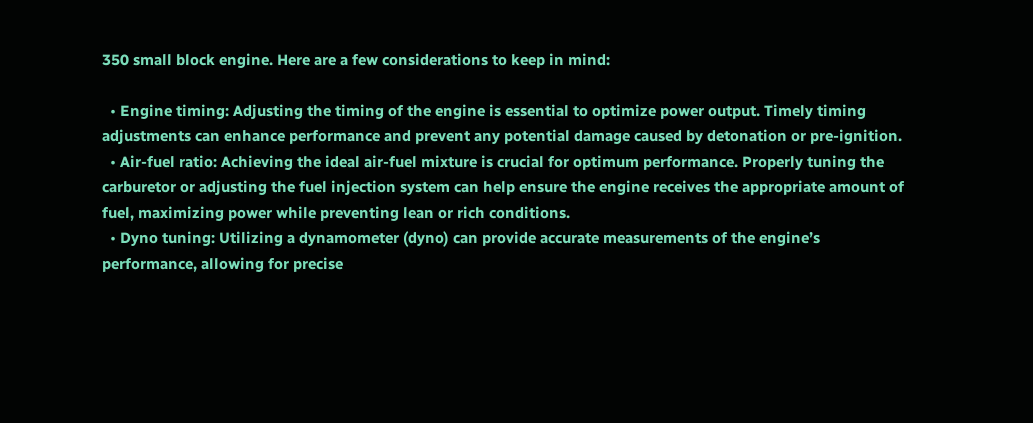350 small block engine. Here are a few considerations to keep in mind:

  • Engine timing: Adjusting the timing of the engine is essential to optimize power output. Timely timing adjustments can enhance performance and prevent any potential damage caused by detonation or pre-ignition.
  • Air-fuel ratio: Achieving the ideal air-fuel mixture is crucial for optimum performance. Properly tuning the carburetor or adjusting the fuel injection system can help ensure the engine receives the appropriate amount of fuel, maximizing power while preventing lean or rich conditions.
  • Dyno tuning: Utilizing a dynamometer (dyno) can provide accurate measurements of the engine’s performance, allowing for precise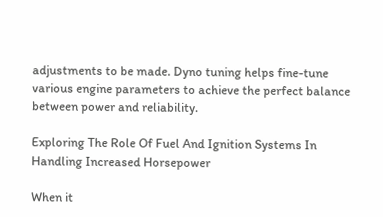adjustments to be made. Dyno tuning helps fine-tune various engine parameters to achieve the perfect balance between power and reliability.

Exploring The Role Of Fuel And Ignition Systems In Handling Increased Horsepower

When it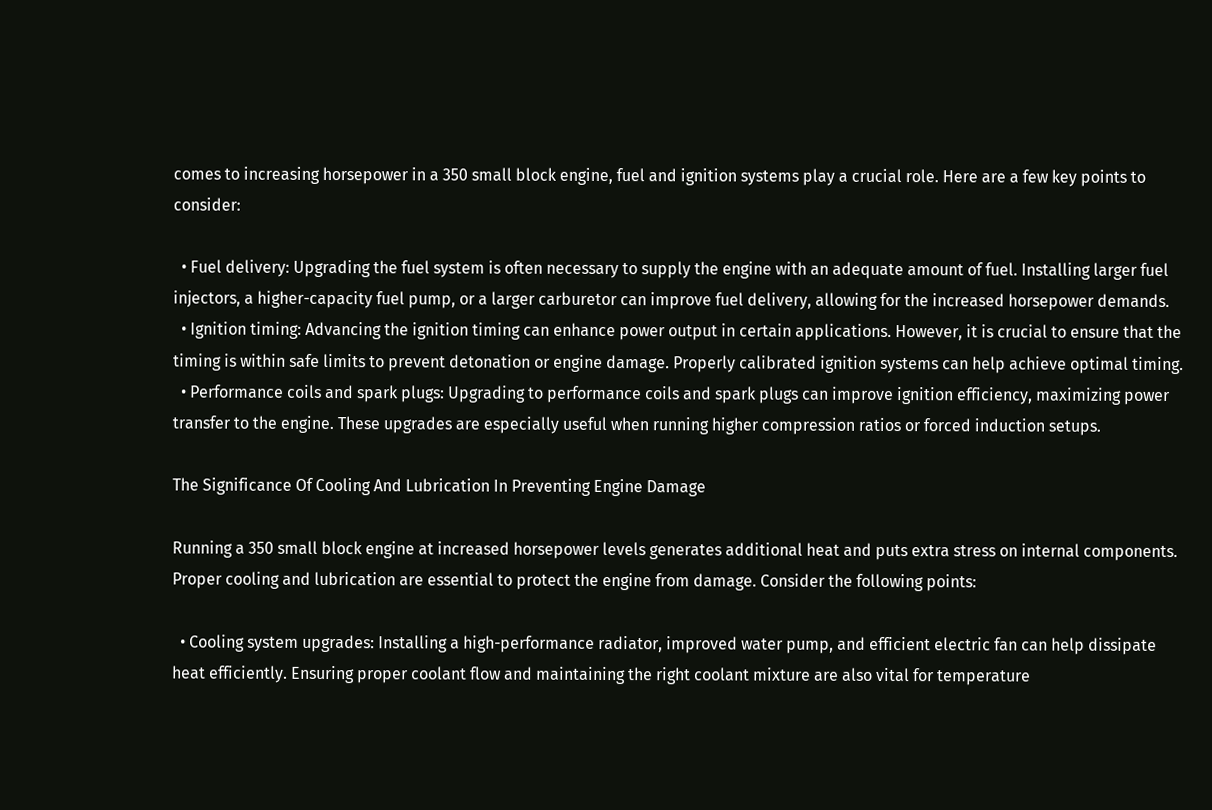comes to increasing horsepower in a 350 small block engine, fuel and ignition systems play a crucial role. Here are a few key points to consider:

  • Fuel delivery: Upgrading the fuel system is often necessary to supply the engine with an adequate amount of fuel. Installing larger fuel injectors, a higher-capacity fuel pump, or a larger carburetor can improve fuel delivery, allowing for the increased horsepower demands.
  • Ignition timing: Advancing the ignition timing can enhance power output in certain applications. However, it is crucial to ensure that the timing is within safe limits to prevent detonation or engine damage. Properly calibrated ignition systems can help achieve optimal timing.
  • Performance coils and spark plugs: Upgrading to performance coils and spark plugs can improve ignition efficiency, maximizing power transfer to the engine. These upgrades are especially useful when running higher compression ratios or forced induction setups.

The Significance Of Cooling And Lubrication In Preventing Engine Damage

Running a 350 small block engine at increased horsepower levels generates additional heat and puts extra stress on internal components. Proper cooling and lubrication are essential to protect the engine from damage. Consider the following points:

  • Cooling system upgrades: Installing a high-performance radiator, improved water pump, and efficient electric fan can help dissipate heat efficiently. Ensuring proper coolant flow and maintaining the right coolant mixture are also vital for temperature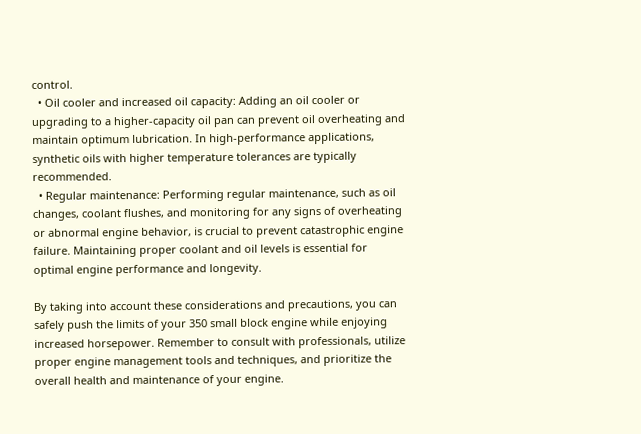control.
  • Oil cooler and increased oil capacity: Adding an oil cooler or upgrading to a higher-capacity oil pan can prevent oil overheating and maintain optimum lubrication. In high-performance applications, synthetic oils with higher temperature tolerances are typically recommended.
  • Regular maintenance: Performing regular maintenance, such as oil changes, coolant flushes, and monitoring for any signs of overheating or abnormal engine behavior, is crucial to prevent catastrophic engine failure. Maintaining proper coolant and oil levels is essential for optimal engine performance and longevity.

By taking into account these considerations and precautions, you can safely push the limits of your 350 small block engine while enjoying increased horsepower. Remember to consult with professionals, utilize proper engine management tools and techniques, and prioritize the overall health and maintenance of your engine.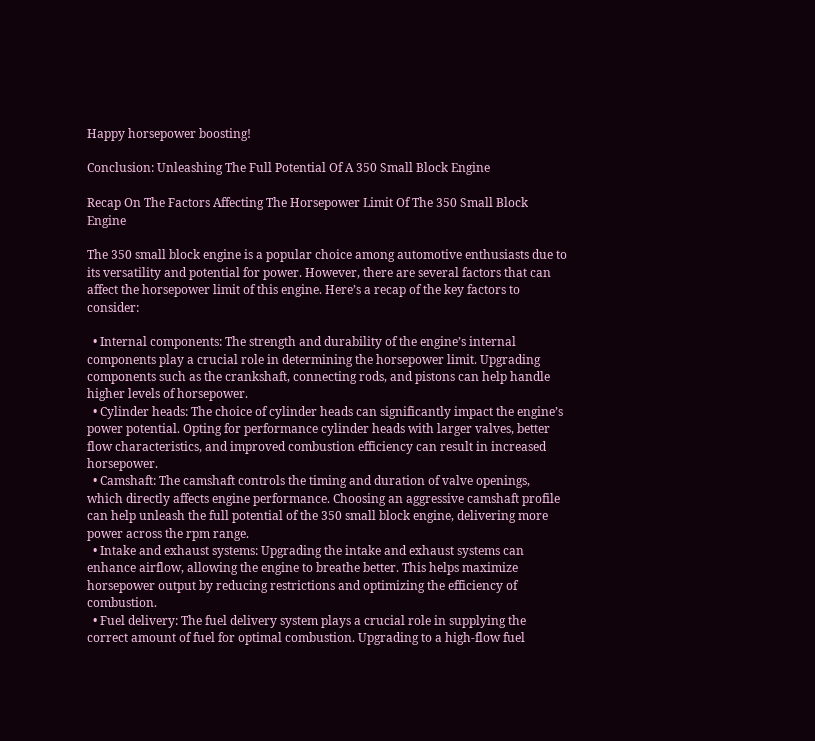Happy horsepower boosting!

Conclusion: Unleashing The Full Potential Of A 350 Small Block Engine

Recap On The Factors Affecting The Horsepower Limit Of The 350 Small Block Engine

The 350 small block engine is a popular choice among automotive enthusiasts due to its versatility and potential for power. However, there are several factors that can affect the horsepower limit of this engine. Here’s a recap of the key factors to consider:

  • Internal components: The strength and durability of the engine’s internal components play a crucial role in determining the horsepower limit. Upgrading components such as the crankshaft, connecting rods, and pistons can help handle higher levels of horsepower.
  • Cylinder heads: The choice of cylinder heads can significantly impact the engine’s power potential. Opting for performance cylinder heads with larger valves, better flow characteristics, and improved combustion efficiency can result in increased horsepower.
  • Camshaft: The camshaft controls the timing and duration of valve openings, which directly affects engine performance. Choosing an aggressive camshaft profile can help unleash the full potential of the 350 small block engine, delivering more power across the rpm range.
  • Intake and exhaust systems: Upgrading the intake and exhaust systems can enhance airflow, allowing the engine to breathe better. This helps maximize horsepower output by reducing restrictions and optimizing the efficiency of combustion.
  • Fuel delivery: The fuel delivery system plays a crucial role in supplying the correct amount of fuel for optimal combustion. Upgrading to a high-flow fuel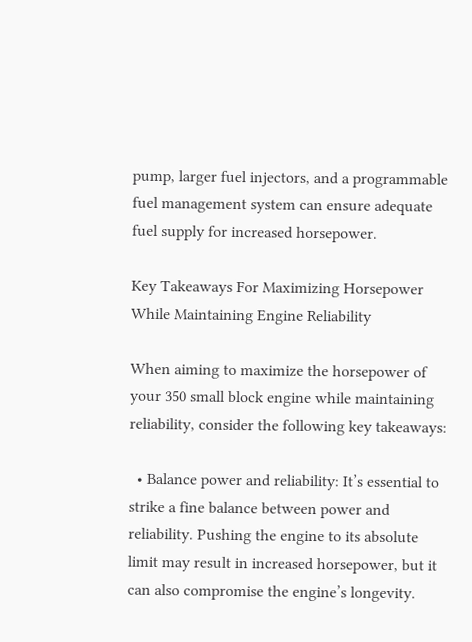pump, larger fuel injectors, and a programmable fuel management system can ensure adequate fuel supply for increased horsepower.

Key Takeaways For Maximizing Horsepower While Maintaining Engine Reliability

When aiming to maximize the horsepower of your 350 small block engine while maintaining reliability, consider the following key takeaways:

  • Balance power and reliability: It’s essential to strike a fine balance between power and reliability. Pushing the engine to its absolute limit may result in increased horsepower, but it can also compromise the engine’s longevity.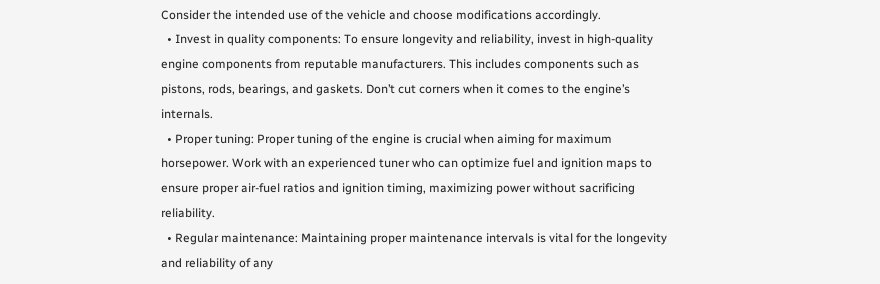Consider the intended use of the vehicle and choose modifications accordingly.
  • Invest in quality components: To ensure longevity and reliability, invest in high-quality engine components from reputable manufacturers. This includes components such as pistons, rods, bearings, and gaskets. Don’t cut corners when it comes to the engine’s internals.
  • Proper tuning: Proper tuning of the engine is crucial when aiming for maximum horsepower. Work with an experienced tuner who can optimize fuel and ignition maps to ensure proper air-fuel ratios and ignition timing, maximizing power without sacrificing reliability.
  • Regular maintenance: Maintaining proper maintenance intervals is vital for the longevity and reliability of any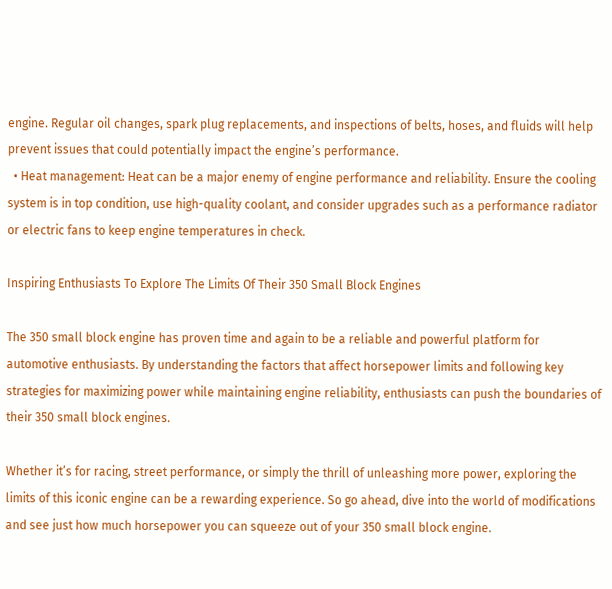engine. Regular oil changes, spark plug replacements, and inspections of belts, hoses, and fluids will help prevent issues that could potentially impact the engine’s performance.
  • Heat management: Heat can be a major enemy of engine performance and reliability. Ensure the cooling system is in top condition, use high-quality coolant, and consider upgrades such as a performance radiator or electric fans to keep engine temperatures in check.

Inspiring Enthusiasts To Explore The Limits Of Their 350 Small Block Engines

The 350 small block engine has proven time and again to be a reliable and powerful platform for automotive enthusiasts. By understanding the factors that affect horsepower limits and following key strategies for maximizing power while maintaining engine reliability, enthusiasts can push the boundaries of their 350 small block engines.

Whether it’s for racing, street performance, or simply the thrill of unleashing more power, exploring the limits of this iconic engine can be a rewarding experience. So go ahead, dive into the world of modifications and see just how much horsepower you can squeeze out of your 350 small block engine.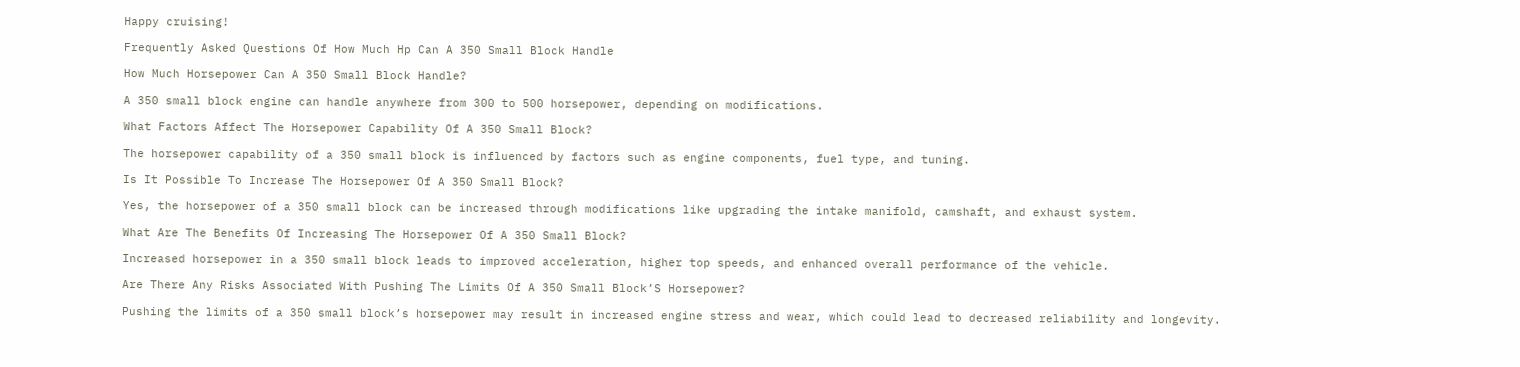Happy cruising!

Frequently Asked Questions Of How Much Hp Can A 350 Small Block Handle

How Much Horsepower Can A 350 Small Block Handle?

A 350 small block engine can handle anywhere from 300 to 500 horsepower, depending on modifications.

What Factors Affect The Horsepower Capability Of A 350 Small Block?

The horsepower capability of a 350 small block is influenced by factors such as engine components, fuel type, and tuning.

Is It Possible To Increase The Horsepower Of A 350 Small Block?

Yes, the horsepower of a 350 small block can be increased through modifications like upgrading the intake manifold, camshaft, and exhaust system.

What Are The Benefits Of Increasing The Horsepower Of A 350 Small Block?

Increased horsepower in a 350 small block leads to improved acceleration, higher top speeds, and enhanced overall performance of the vehicle.

Are There Any Risks Associated With Pushing The Limits Of A 350 Small Block’S Horsepower?

Pushing the limits of a 350 small block’s horsepower may result in increased engine stress and wear, which could lead to decreased reliability and longevity.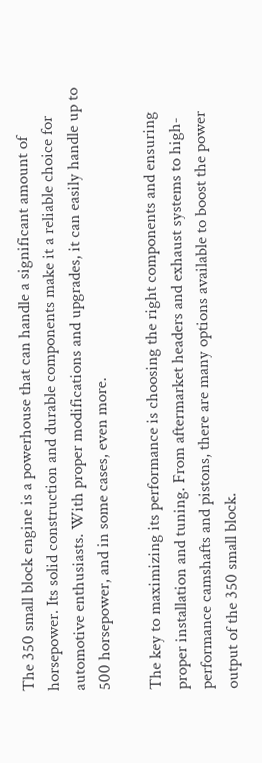The 350 small block engine is a powerhouse that can handle a significant amount of horsepower. Its solid construction and durable components make it a reliable choice for automotive enthusiasts. With proper modifications and upgrades, it can easily handle up to 500 horsepower, and in some cases, even more.

The key to maximizing its performance is choosing the right components and ensuring proper installation and tuning. From aftermarket headers and exhaust systems to high-performance camshafts and pistons, there are many options available to boost the power output of the 350 small block.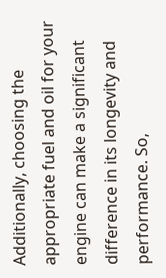Additionally, choosing the appropriate fuel and oil for your engine can make a significant difference in its longevity and performance. So,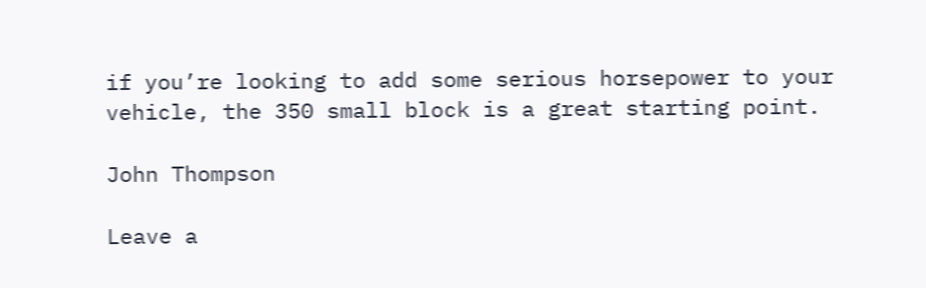if you’re looking to add some serious horsepower to your vehicle, the 350 small block is a great starting point.

John Thompson

Leave a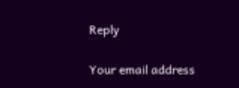Reply

Your email address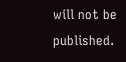will not be published.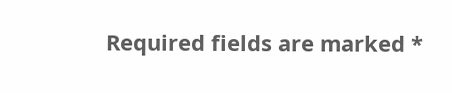Required fields are marked *